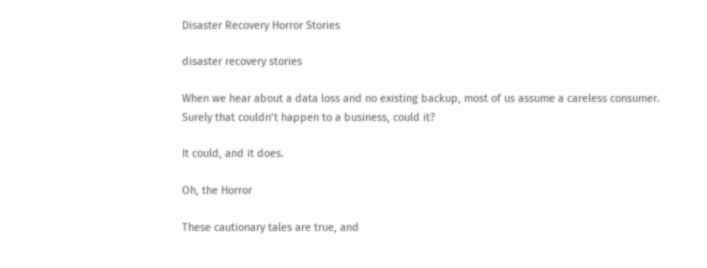Disaster Recovery Horror Stories

disaster recovery stories

When we hear about a data loss and no existing backup, most of us assume a careless consumer. Surely that couldn’t happen to a business, could it?

It could, and it does.

Oh, the Horror

These cautionary tales are true, and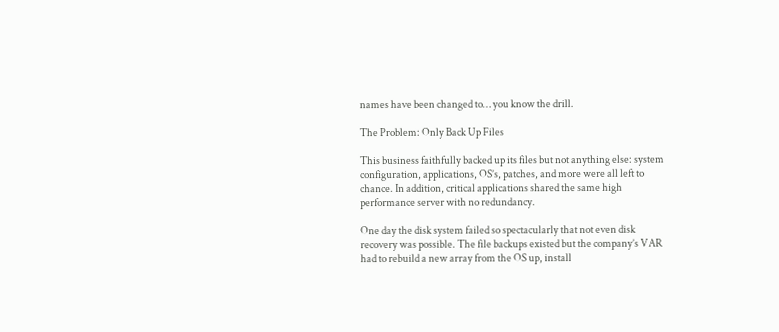names have been changed to… you know the drill.

The Problem: Only Back Up Files

This business faithfully backed up its files but not anything else: system configuration, applications, OS’s, patches, and more were all left to chance. In addition, critical applications shared the same high performance server with no redundancy.

One day the disk system failed so spectacularly that not even disk recovery was possible. The file backups existed but the company’s VAR had to rebuild a new array from the OS up, install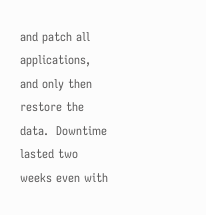and patch all applications, and only then restore the data.  Downtime lasted two weeks even with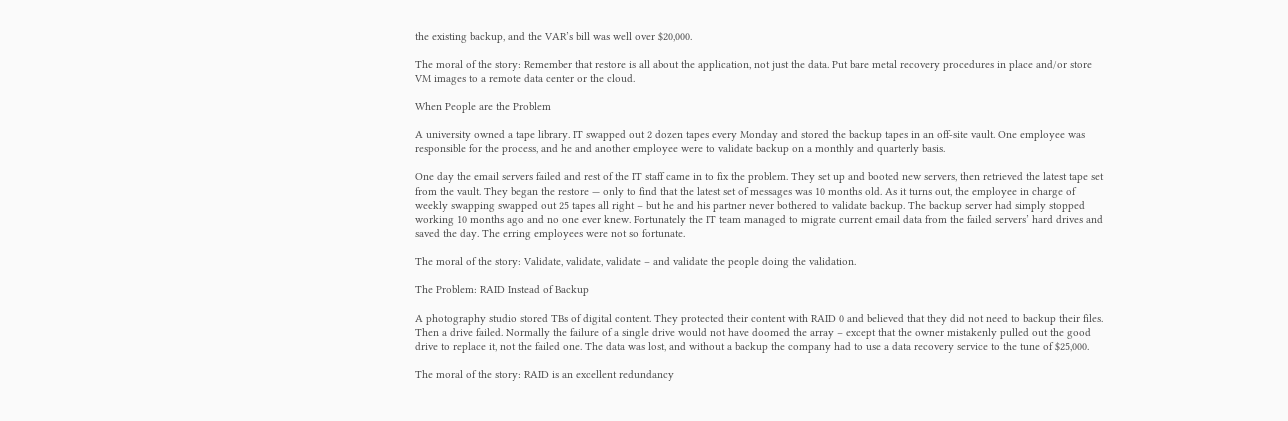the existing backup, and the VAR’s bill was well over $20,000.

The moral of the story: Remember that restore is all about the application, not just the data. Put bare metal recovery procedures in place and/or store VM images to a remote data center or the cloud.

When People are the Problem

A university owned a tape library. IT swapped out 2 dozen tapes every Monday and stored the backup tapes in an off-site vault. One employee was responsible for the process, and he and another employee were to validate backup on a monthly and quarterly basis.

One day the email servers failed and rest of the IT staff came in to fix the problem. They set up and booted new servers, then retrieved the latest tape set from the vault. They began the restore — only to find that the latest set of messages was 10 months old. As it turns out, the employee in charge of weekly swapping swapped out 25 tapes all right – but he and his partner never bothered to validate backup. The backup server had simply stopped working 10 months ago and no one ever knew. Fortunately the IT team managed to migrate current email data from the failed servers’ hard drives and saved the day. The erring employees were not so fortunate.

The moral of the story: Validate, validate, validate – and validate the people doing the validation.

The Problem: RAID Instead of Backup

A photography studio stored TBs of digital content. They protected their content with RAID 0 and believed that they did not need to backup their files. Then a drive failed. Normally the failure of a single drive would not have doomed the array – except that the owner mistakenly pulled out the good drive to replace it, not the failed one. The data was lost, and without a backup the company had to use a data recovery service to the tune of $25,000.

The moral of the story: RAID is an excellent redundancy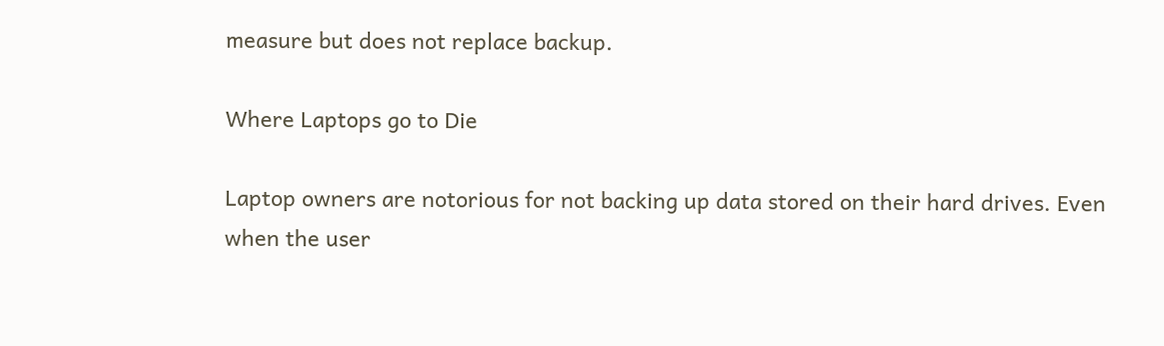measure but does not replace backup.

Where Laptops go to Die

Laptop owners are notorious for not backing up data stored on their hard drives. Even when the user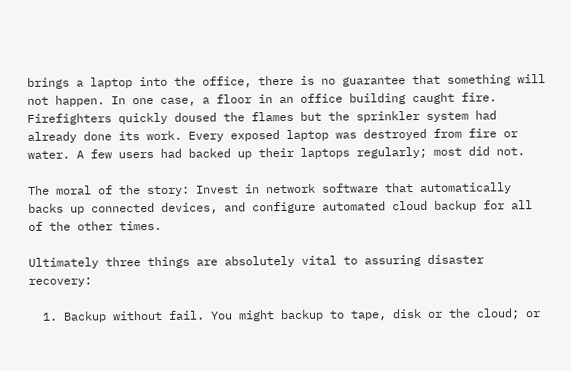brings a laptop into the office, there is no guarantee that something will not happen. In one case, a floor in an office building caught fire. Firefighters quickly doused the flames but the sprinkler system had already done its work. Every exposed laptop was destroyed from fire or water. A few users had backed up their laptops regularly; most did not.

The moral of the story: Invest in network software that automatically backs up connected devices, and configure automated cloud backup for all of the other times.

Ultimately three things are absolutely vital to assuring disaster recovery:

  1. Backup without fail. You might backup to tape, disk or the cloud; or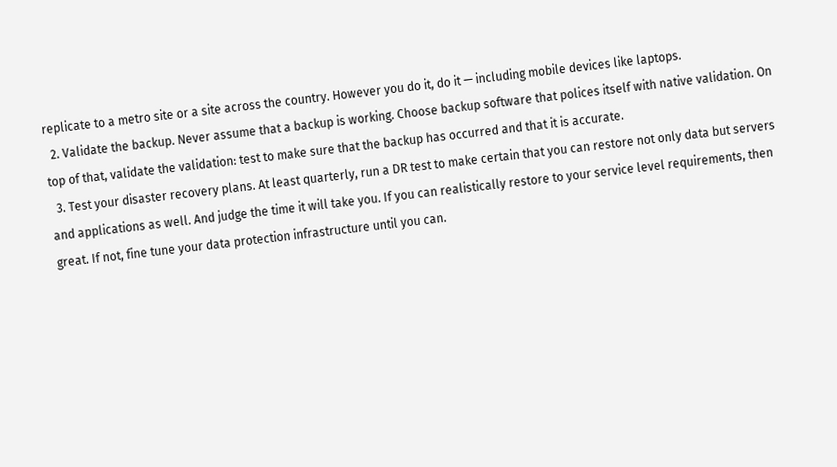replicate to a metro site or a site across the country. However you do it, do it — including mobile devices like laptops.
  2. Validate the backup. Never assume that a backup is working. Choose backup software that polices itself with native validation. On top of that, validate the validation: test to make sure that the backup has occurred and that it is accurate.
  3. Test your disaster recovery plans. At least quarterly, run a DR test to make certain that you can restore not only data but servers and applications as well. And judge the time it will take you. If you can realistically restore to your service level requirements, then great. If not, fine tune your data protection infrastructure until you can.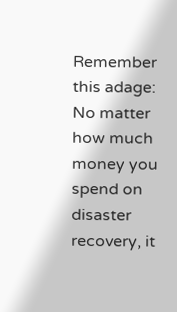Remember this adage: No matter how much money you spend on disaster recovery, it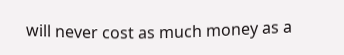will never cost as much money as a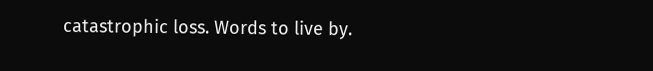catastrophic loss. Words to live by.